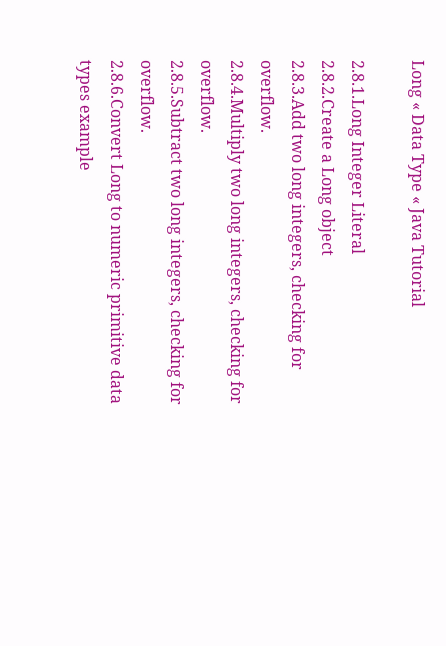Long « Data Type « Java Tutorial

2.8.1.Long Integer Literal
2.8.2.Create a Long object
2.8.3.Add two long integers, checking for overflow.
2.8.4.Multiply two long integers, checking for overflow.
2.8.5.Subtract two long integers, checking for overflow.
2.8.6.Convert Long to numeric primitive data types example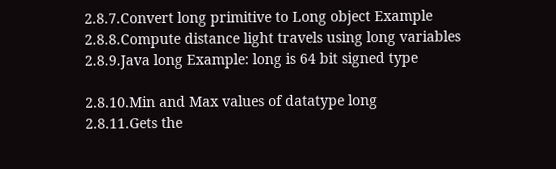2.8.7.Convert long primitive to Long object Example
2.8.8.Compute distance light travels using long variables
2.8.9.Java long Example: long is 64 bit signed type

2.8.10.Min and Max values of datatype long
2.8.11.Gets the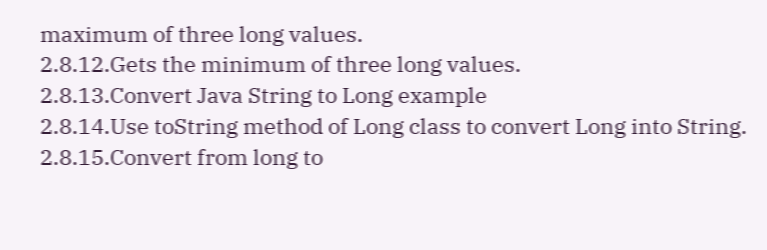maximum of three long values.
2.8.12.Gets the minimum of three long values.
2.8.13.Convert Java String to Long example
2.8.14.Use toString method of Long class to convert Long into String.
2.8.15.Convert from long to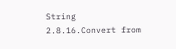String
2.8.16.Convert from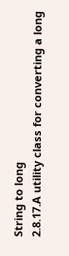String to long
2.8.17.A utility class for converting a long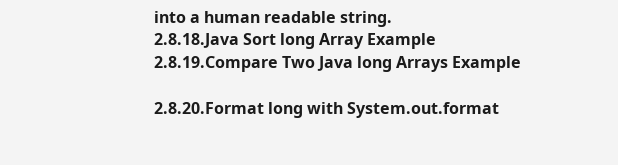into a human readable string.
2.8.18.Java Sort long Array Example
2.8.19.Compare Two Java long Arrays Example

2.8.20.Format long with System.out.format